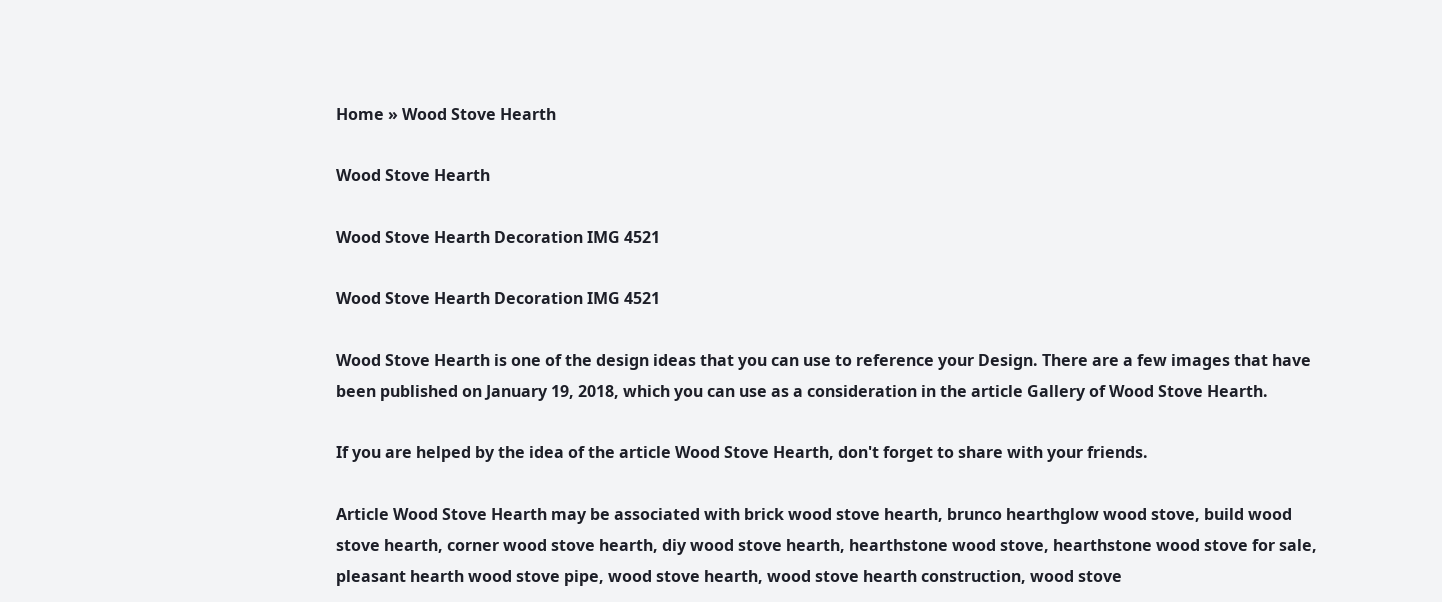Home » Wood Stove Hearth

Wood Stove Hearth

Wood Stove Hearth Decoration IMG 4521

Wood Stove Hearth Decoration IMG 4521

Wood Stove Hearth is one of the design ideas that you can use to reference your Design. There are a few images that have been published on January 19, 2018, which you can use as a consideration in the article Gallery of Wood Stove Hearth.

If you are helped by the idea of the article Wood Stove Hearth, don't forget to share with your friends.

Article Wood Stove Hearth may be associated with brick wood stove hearth, brunco hearthglow wood stove, build wood stove hearth, corner wood stove hearth, diy wood stove hearth, hearthstone wood stove, hearthstone wood stove for sale, pleasant hearth wood stove pipe, wood stove hearth, wood stove hearth construction, wood stove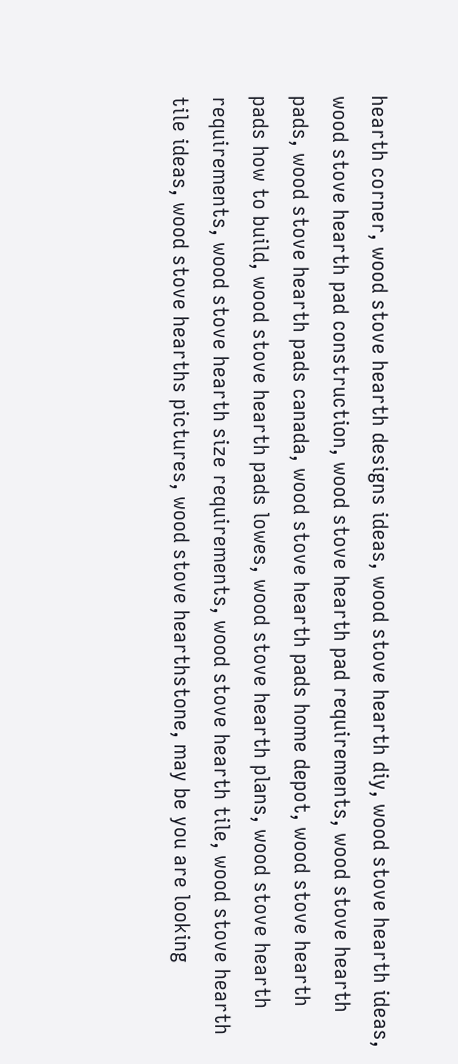hearth corner, wood stove hearth designs ideas, wood stove hearth diy, wood stove hearth ideas, wood stove hearth pad construction, wood stove hearth pad requirements, wood stove hearth pads, wood stove hearth pads canada, wood stove hearth pads home depot, wood stove hearth pads how to build, wood stove hearth pads lowes, wood stove hearth plans, wood stove hearth requirements, wood stove hearth size requirements, wood stove hearth tile, wood stove hearth tile ideas, wood stove hearths pictures, wood stove hearthstone, may be you are looking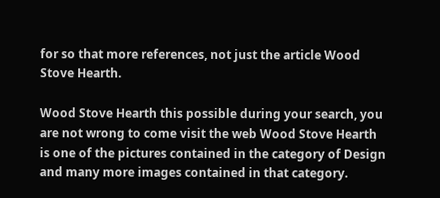for so that more references, not just the article Wood Stove Hearth.

Wood Stove Hearth this possible during your search, you are not wrong to come visit the web Wood Stove Hearth is one of the pictures contained in the category of Design and many more images contained in that category.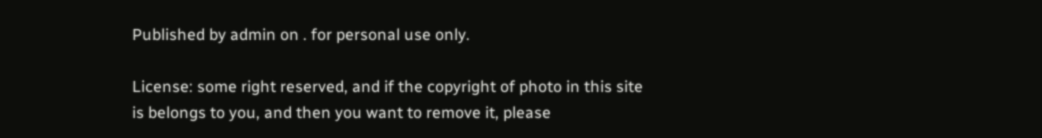Published by admin on . for personal use only.

License: some right reserved, and if the copyright of photo in this site is belongs to you, and then you want to remove it, please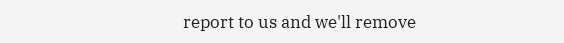report to us and we'll remove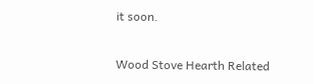it soon.

Wood Stove Hearth Related